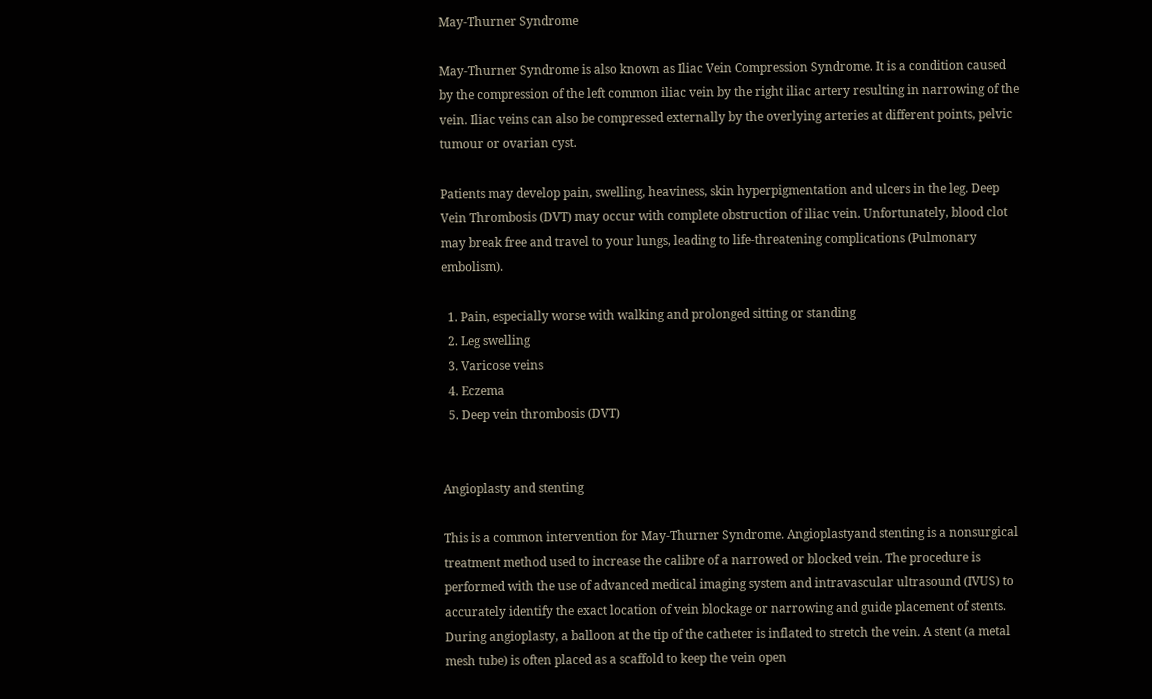May-Thurner Syndrome

May-Thurner Syndrome is also known as Iliac Vein Compression Syndrome. It is a condition caused by the compression of the left common iliac vein by the right iliac artery resulting in narrowing of the vein. Iliac veins can also be compressed externally by the overlying arteries at different points, pelvic tumour or ovarian cyst.

Patients may develop pain, swelling, heaviness, skin hyperpigmentation and ulcers in the leg. Deep Vein Thrombosis (DVT) may occur with complete obstruction of iliac vein. Unfortunately, blood clot may break free and travel to your lungs, leading to life-threatening complications (Pulmonary embolism).

  1. Pain, especially worse with walking and prolonged sitting or standing
  2. Leg swelling
  3. Varicose veins
  4. Eczema
  5. Deep vein thrombosis (DVT)


Angioplasty and stenting

This is a common intervention for May-Thurner Syndrome. Angioplastyand stenting is a nonsurgical treatment method used to increase the calibre of a narrowed or blocked vein. The procedure is performed with the use of advanced medical imaging system and intravascular ultrasound (IVUS) to accurately identify the exact location of vein blockage or narrowing and guide placement of stents. During angioplasty, a balloon at the tip of the catheter is inflated to stretch the vein. A stent (a metal mesh tube) is often placed as a scaffold to keep the vein open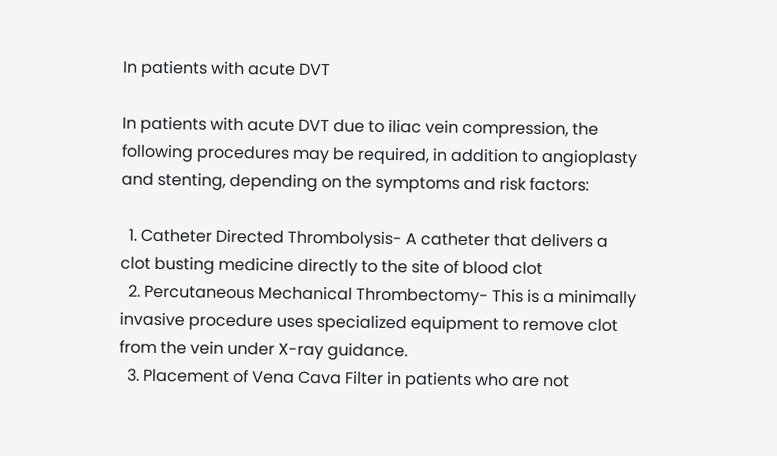In patients with acute DVT

In patients with acute DVT due to iliac vein compression, the following procedures may be required, in addition to angioplasty and stenting, depending on the symptoms and risk factors:

  1. Catheter Directed Thrombolysis- A catheter that delivers a clot busting medicine directly to the site of blood clot
  2. Percutaneous Mechanical Thrombectomy- This is a minimally invasive procedure uses specialized equipment to remove clot from the vein under X-ray guidance.
  3. Placement of Vena Cava Filter in patients who are not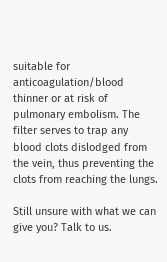suitable for anticoagulation/blood thinner or at risk of pulmonary embolism. The filter serves to trap any blood clots dislodged from the vein, thus preventing the clots from reaching the lungs.

Still unsure with what we can give you? Talk to us.